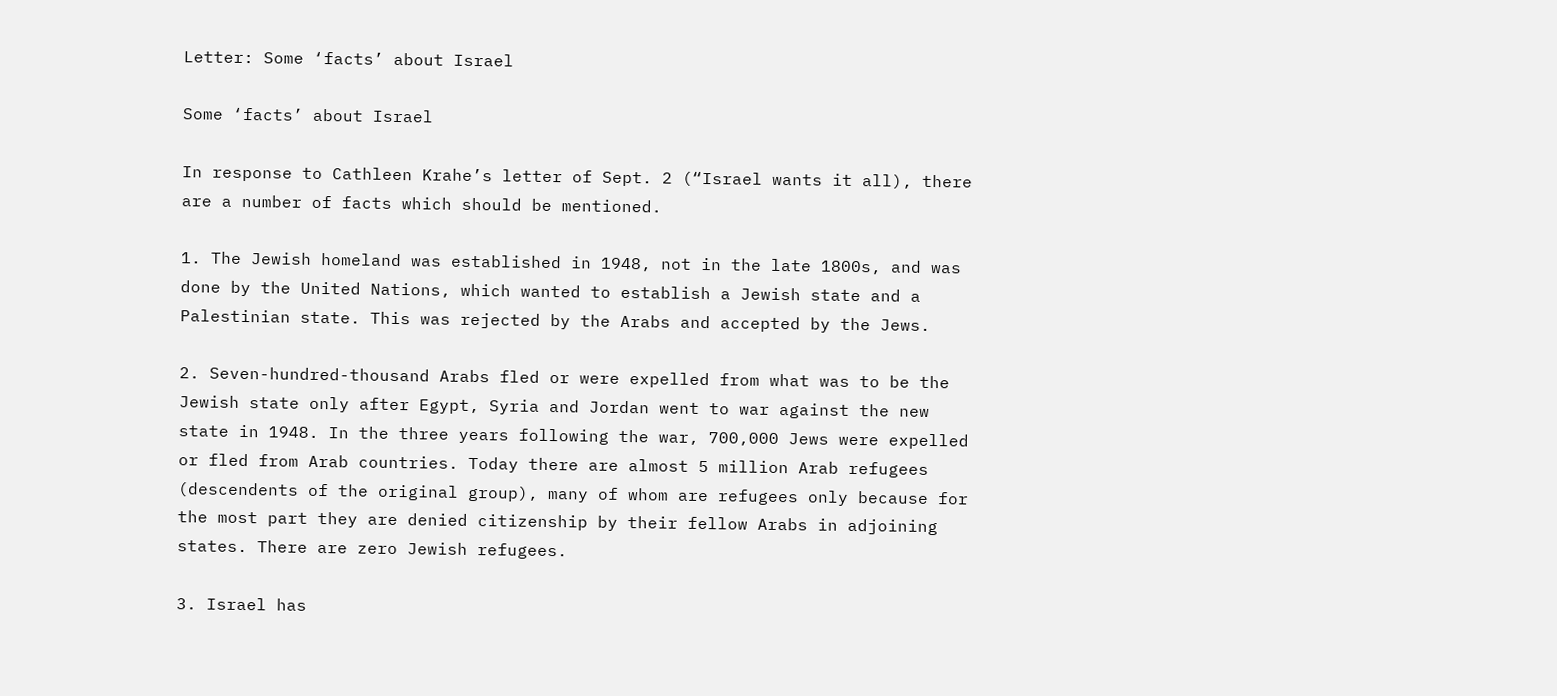Letter: Some ‘facts’ about Israel

Some ‘facts’ about Israel

In response to Cathleen Krahe’s letter of Sept. 2 (“Israel wants it all), there are a number of facts which should be mentioned.

1. The Jewish homeland was established in 1948, not in the late 1800s, and was done by the United Nations, which wanted to establish a Jewish state and a Palestinian state. This was rejected by the Arabs and accepted by the Jews.

2. Seven-hundred-thousand Arabs fled or were expelled from what was to be the Jewish state only after Egypt, Syria and Jordan went to war against the new state in 1948. In the three years following the war, 700,000 Jews were expelled or fled from Arab countries. Today there are almost 5 million Arab refugees (descendents of the original group), many of whom are refugees only because for the most part they are denied citizenship by their fellow Arabs in adjoining states. There are zero Jewish refugees.

3. Israel has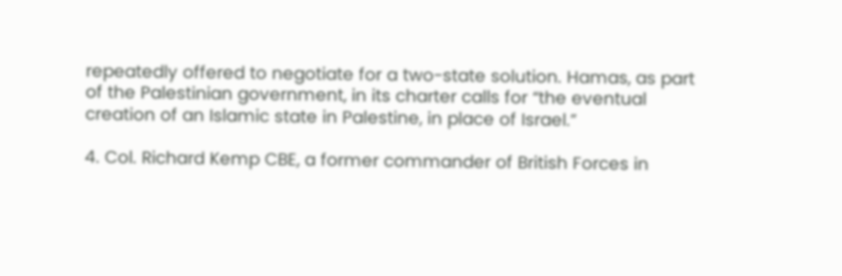repeatedly offered to negotiate for a two-state solution. Hamas, as part of the Palestinian government, in its charter calls for “the eventual creation of an Islamic state in Palestine, in place of Israel.”

4. Col. Richard Kemp CBE, a former commander of British Forces in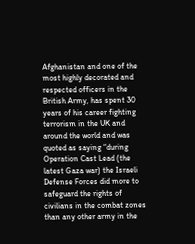Afghanistan and one of the most highly decorated and respected officers in the British Army, has spent 30 years of his career fighting terrorism in the UK and around the world and was quoted as saying “during Operation Cast Lead (the latest Gaza war) the Israeli Defense Forces did more to safeguard the rights of civilians in the combat zones than any other army in the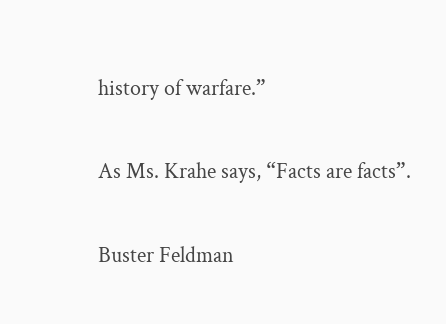history of warfare.”

As Ms. Krahe says, “Facts are facts”.

Buster Feldman